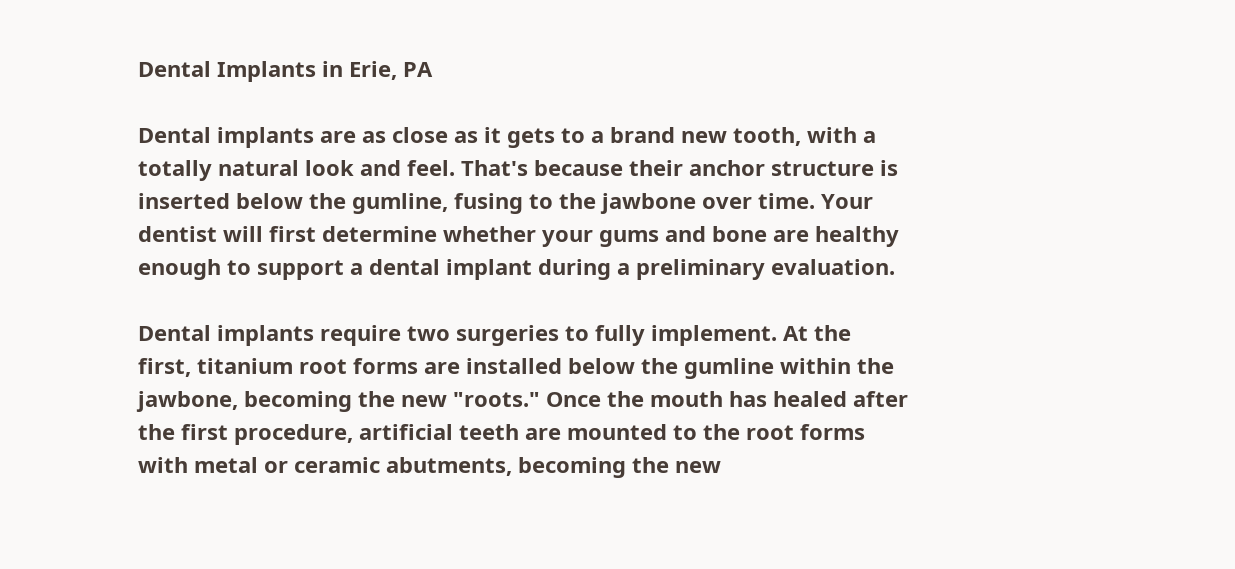Dental Implants in Erie, PA

Dental implants are as close as it gets to a brand new tooth, with a totally natural look and feel. That's because their anchor structure is inserted below the gumline, fusing to the jawbone over time. Your dentist will first determine whether your gums and bone are healthy enough to support a dental implant during a preliminary evaluation.

Dental implants require two surgeries to fully implement. At the first, titanium root forms are installed below the gumline within the jawbone, becoming the new "roots." Once the mouth has healed after the first procedure, artificial teeth are mounted to the root forms with metal or ceramic abutments, becoming the new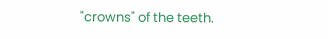"crowns" of the teeth.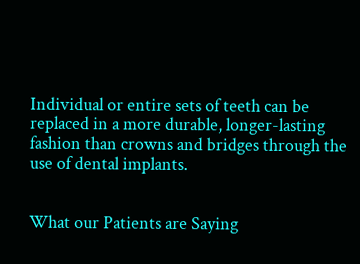Individual or entire sets of teeth can be replaced in a more durable, longer-lasting fashion than crowns and bridges through the use of dental implants.


What our Patients are Saying